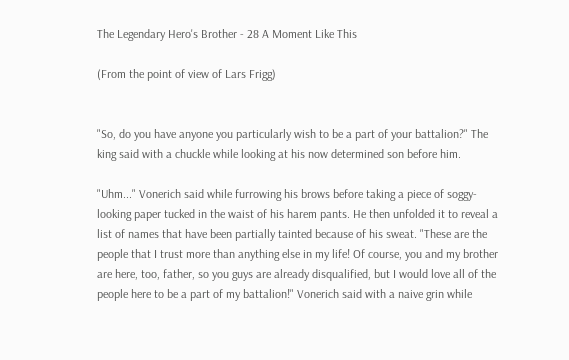The Legendary Hero's Brother - 28 A Moment Like This

(From the point of view of Lars Frigg)


"So, do you have anyone you particularly wish to be a part of your battalion?" The king said with a chuckle while looking at his now determined son before him.

"Uhm..." Vonerich said while furrowing his brows before taking a piece of soggy-looking paper tucked in the waist of his harem pants. He then unfolded it to reveal a list of names that have been partially tainted because of his sweat. "These are the people that I trust more than anything else in my life! Of course, you and my brother are here, too, father, so you guys are already disqualified, but I would love all of the people here to be a part of my battalion!" Vonerich said with a naive grin while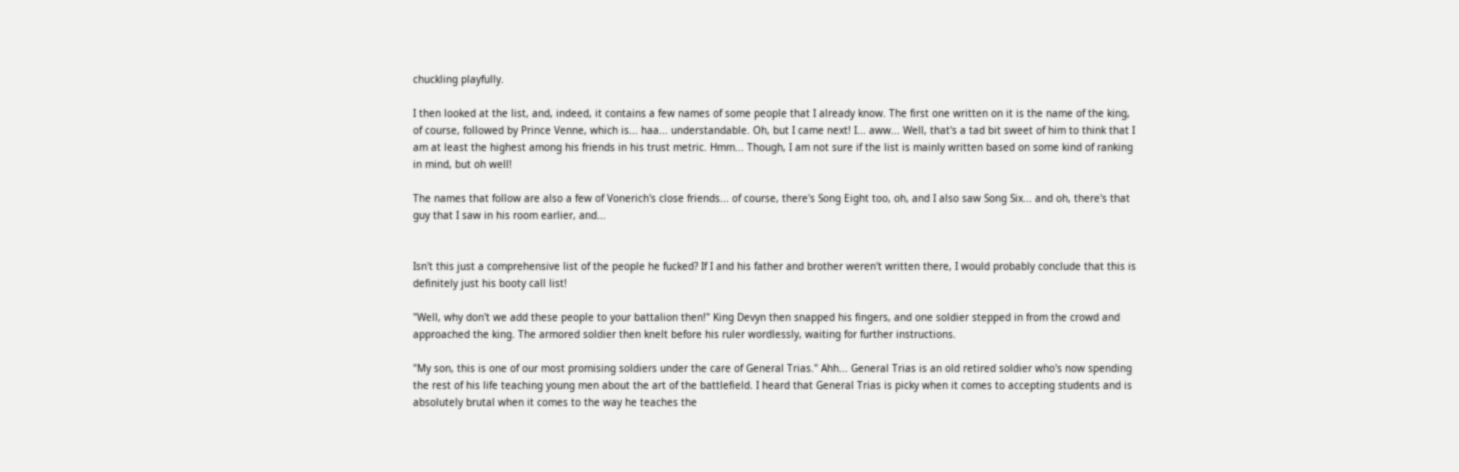chuckling playfully.

I then looked at the list, and, indeed, it contains a few names of some people that I already know. The first one written on it is the name of the king, of course, followed by Prince Venne, which is... haa... understandable. Oh, but I came next! I... aww... Well, that's a tad bit sweet of him to think that I am at least the highest among his friends in his trust metric. Hmm... Though, I am not sure if the list is mainly written based on some kind of ranking in mind, but oh well!

The names that follow are also a few of Vonerich's close friends... of course, there's Song Eight too, oh, and I also saw Song Six... and oh, there's that guy that I saw in his room earlier, and...


Isn't this just a comprehensive list of the people he fucked? If I and his father and brother weren't written there, I would probably conclude that this is definitely just his booty call list!

"Well, why don't we add these people to your battalion then!" King Devyn then snapped his fingers, and one soldier stepped in from the crowd and approached the king. The armored soldier then knelt before his ruler wordlessly, waiting for further instructions.

"My son, this is one of our most promising soldiers under the care of General Trias." Ahh... General Trias is an old retired soldier who's now spending the rest of his life teaching young men about the art of the battlefield. I heard that General Trias is picky when it comes to accepting students and is absolutely brutal when it comes to the way he teaches the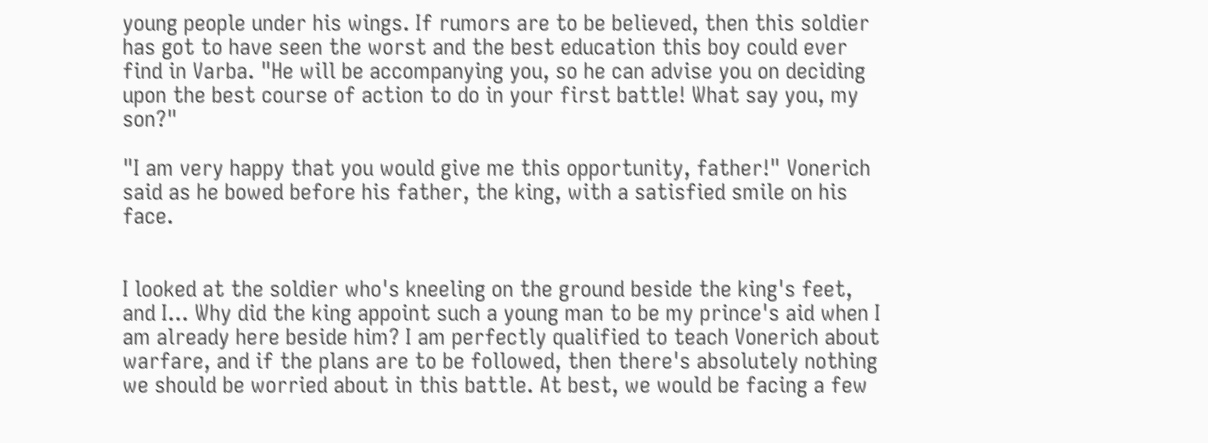young people under his wings. If rumors are to be believed, then this soldier has got to have seen the worst and the best education this boy could ever find in Varba. "He will be accompanying you, so he can advise you on deciding upon the best course of action to do in your first battle! What say you, my son?"

"I am very happy that you would give me this opportunity, father!" Vonerich said as he bowed before his father, the king, with a satisfied smile on his face.


I looked at the soldier who's kneeling on the ground beside the king's feet, and I... Why did the king appoint such a young man to be my prince's aid when I am already here beside him? I am perfectly qualified to teach Vonerich about warfare, and if the plans are to be followed, then there's absolutely nothing we should be worried about in this battle. At best, we would be facing a few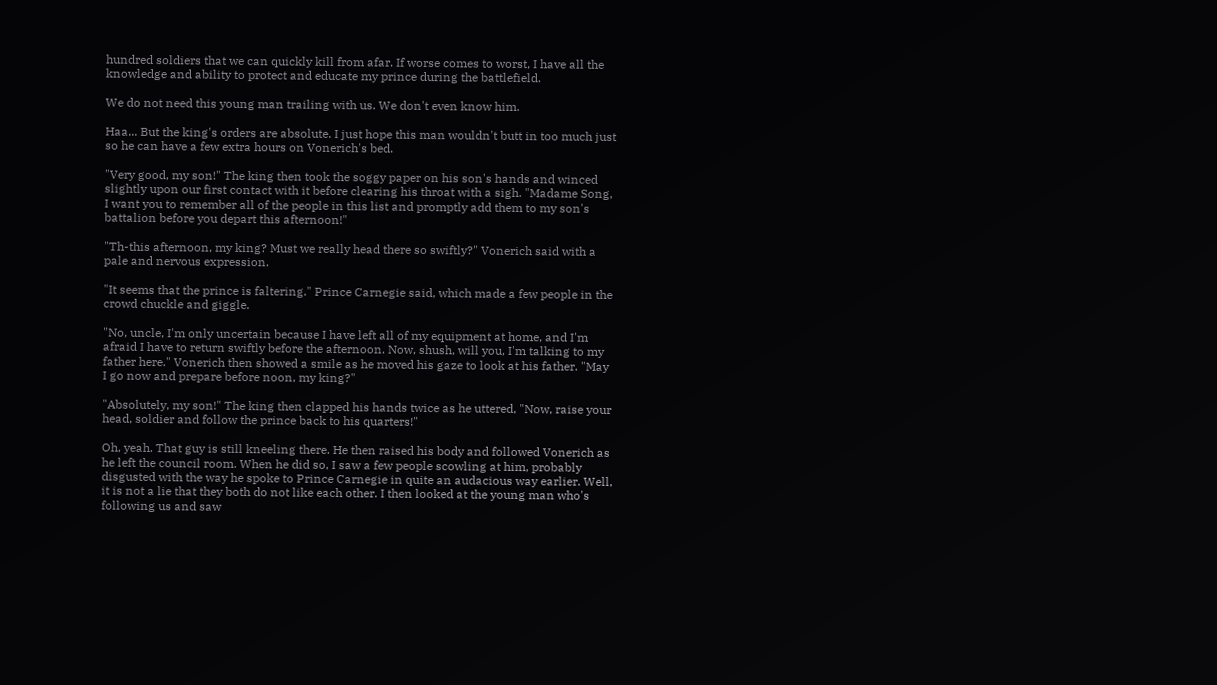hundred soldiers that we can quickly kill from afar. If worse comes to worst, I have all the knowledge and ability to protect and educate my prince during the battlefield.

We do not need this young man trailing with us. We don't even know him.

Haa... But the king's orders are absolute. I just hope this man wouldn't butt in too much just so he can have a few extra hours on Vonerich's bed.

"Very good, my son!" The king then took the soggy paper on his son's hands and winced slightly upon our first contact with it before clearing his throat with a sigh. "Madame Song, I want you to remember all of the people in this list and promptly add them to my son's battalion before you depart this afternoon!"

"Th-this afternoon, my king? Must we really head there so swiftly?" Vonerich said with a pale and nervous expression.

"It seems that the prince is faltering." Prince Carnegie said, which made a few people in the crowd chuckle and giggle.

"No, uncle, I'm only uncertain because I have left all of my equipment at home, and I'm afraid I have to return swiftly before the afternoon. Now, shush, will you, I'm talking to my father here." Vonerich then showed a smile as he moved his gaze to look at his father. "May I go now and prepare before noon, my king?"

"Absolutely, my son!" The king then clapped his hands twice as he uttered, "Now, raise your head, soldier and follow the prince back to his quarters!"

Oh, yeah. That guy is still kneeling there. He then raised his body and followed Vonerich as he left the council room. When he did so, I saw a few people scowling at him, probably disgusted with the way he spoke to Prince Carnegie in quite an audacious way earlier. Well, it is not a lie that they both do not like each other. I then looked at the young man who's following us and saw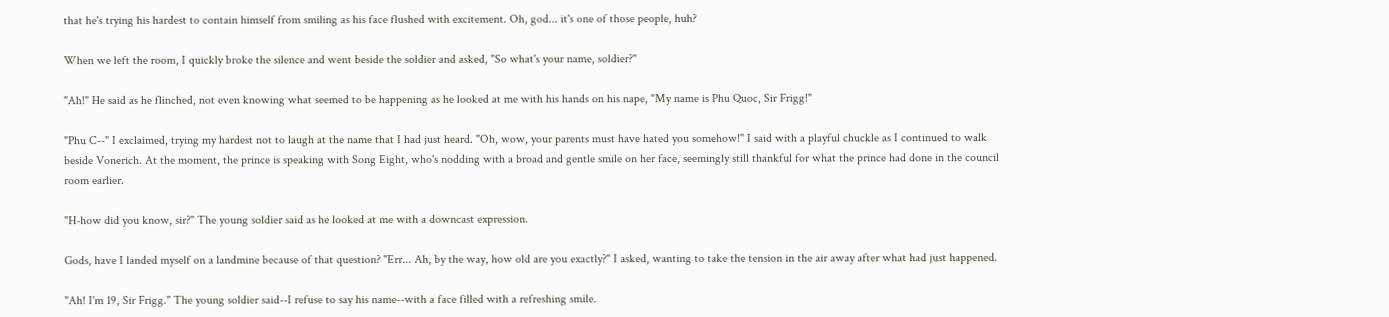that he's trying his hardest to contain himself from smiling as his face flushed with excitement. Oh, god... it's one of those people, huh?

When we left the room, I quickly broke the silence and went beside the soldier and asked, "So what's your name, soldier?"

"Ah!" He said as he flinched, not even knowing what seemed to be happening as he looked at me with his hands on his nape, "My name is Phu Quoc, Sir Frigg!"

"Phu C--" I exclaimed, trying my hardest not to laugh at the name that I had just heard. "Oh, wow, your parents must have hated you somehow!" I said with a playful chuckle as I continued to walk beside Vonerich. At the moment, the prince is speaking with Song Eight, who's nodding with a broad and gentle smile on her face, seemingly still thankful for what the prince had done in the council room earlier.

"H-how did you know, sir?" The young soldier said as he looked at me with a downcast expression.

Gods, have I landed myself on a landmine because of that question? "Err... Ah, by the way, how old are you exactly?" I asked, wanting to take the tension in the air away after what had just happened.

"Ah! I'm 19, Sir Frigg." The young soldier said--I refuse to say his name--with a face filled with a refreshing smile.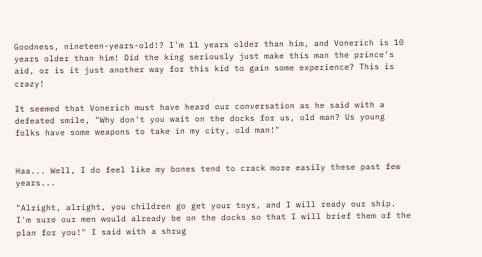Goodness, nineteen-years-old!? I'm 11 years older than him, and Vonerich is 10 years older than him! Did the king seriously just make this man the prince's aid, or is it just another way for this kid to gain some experience? This is crazy!

It seemed that Vonerich must have heard our conversation as he said with a defeated smile, "Why don't you wait on the docks for us, old man? Us young folks have some weapons to take in my city, old man!"


Haa... Well, I do feel like my bones tend to crack more easily these past few years...

"Alright, alright, you children go get your toys, and I will ready our ship. I'm sure our men would already be on the docks so that I will brief them of the plan for you!" I said with a shrug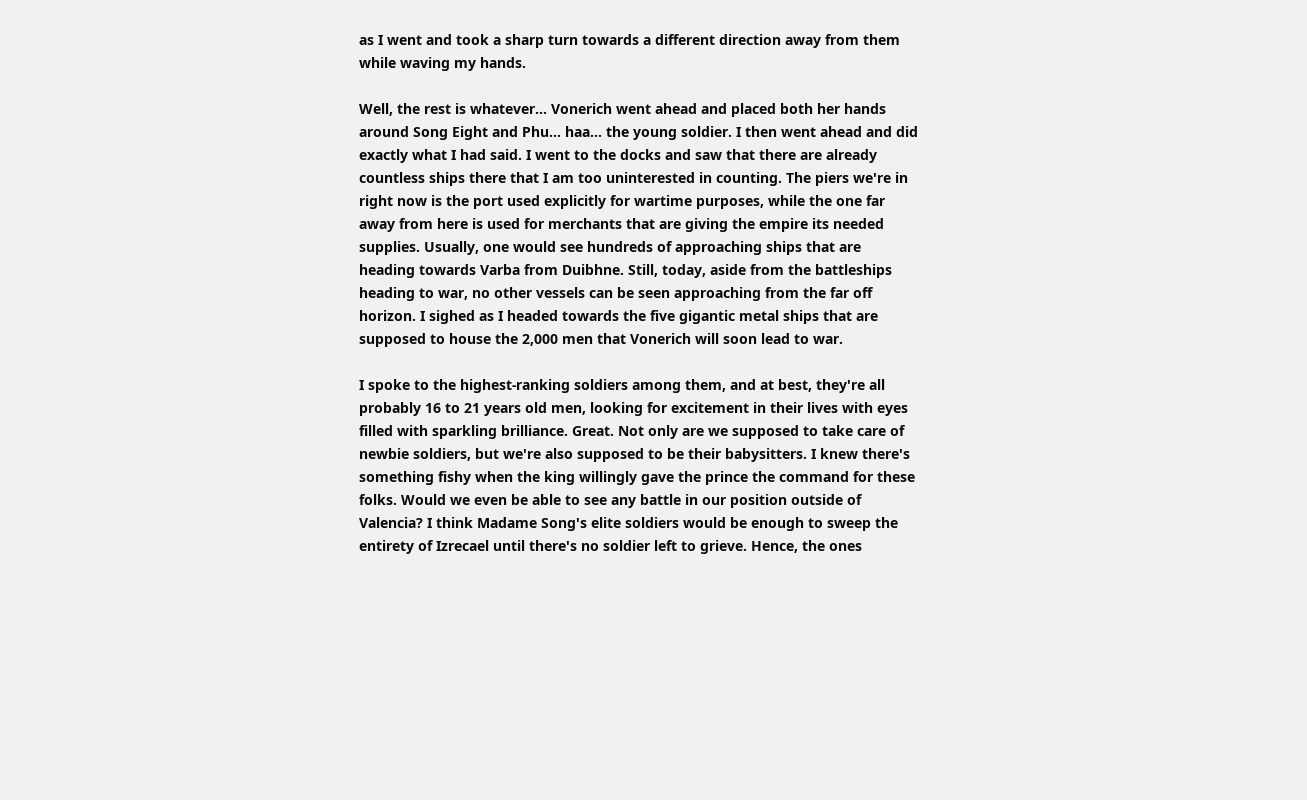as I went and took a sharp turn towards a different direction away from them while waving my hands.

Well, the rest is whatever... Vonerich went ahead and placed both her hands around Song Eight and Phu... haa... the young soldier. I then went ahead and did exactly what I had said. I went to the docks and saw that there are already countless ships there that I am too uninterested in counting. The piers we're in right now is the port used explicitly for wartime purposes, while the one far away from here is used for merchants that are giving the empire its needed supplies. Usually, one would see hundreds of approaching ships that are heading towards Varba from Duibhne. Still, today, aside from the battleships heading to war, no other vessels can be seen approaching from the far off horizon. I sighed as I headed towards the five gigantic metal ships that are supposed to house the 2,000 men that Vonerich will soon lead to war.

I spoke to the highest-ranking soldiers among them, and at best, they're all probably 16 to 21 years old men, looking for excitement in their lives with eyes filled with sparkling brilliance. Great. Not only are we supposed to take care of newbie soldiers, but we're also supposed to be their babysitters. I knew there's something fishy when the king willingly gave the prince the command for these folks. Would we even be able to see any battle in our position outside of Valencia? I think Madame Song's elite soldiers would be enough to sweep the entirety of Izrecael until there's no soldier left to grieve. Hence, the ones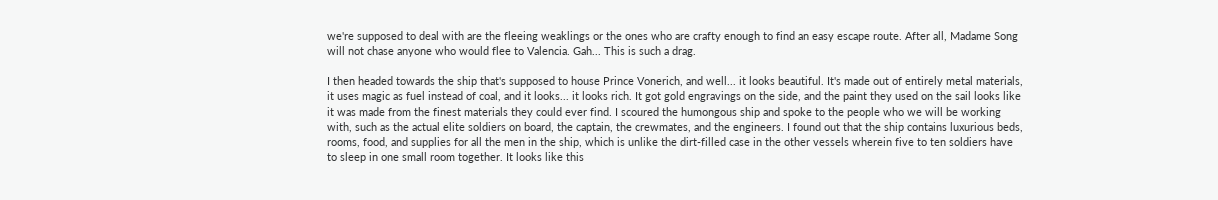we're supposed to deal with are the fleeing weaklings or the ones who are crafty enough to find an easy escape route. After all, Madame Song will not chase anyone who would flee to Valencia. Gah... This is such a drag.

I then headed towards the ship that's supposed to house Prince Vonerich, and well... it looks beautiful. It's made out of entirely metal materials, it uses magic as fuel instead of coal, and it looks... it looks rich. It got gold engravings on the side, and the paint they used on the sail looks like it was made from the finest materials they could ever find. I scoured the humongous ship and spoke to the people who we will be working with, such as the actual elite soldiers on board, the captain, the crewmates, and the engineers. I found out that the ship contains luxurious beds, rooms, food, and supplies for all the men in the ship, which is unlike the dirt-filled case in the other vessels wherein five to ten soldiers have to sleep in one small room together. It looks like this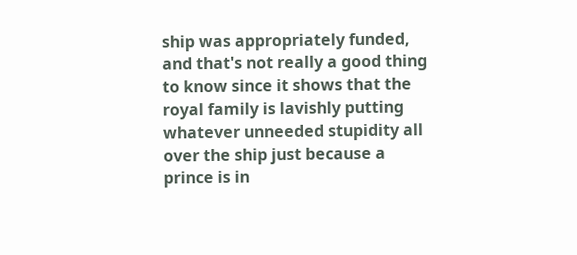ship was appropriately funded, and that's not really a good thing to know since it shows that the royal family is lavishly putting whatever unneeded stupidity all over the ship just because a prince is in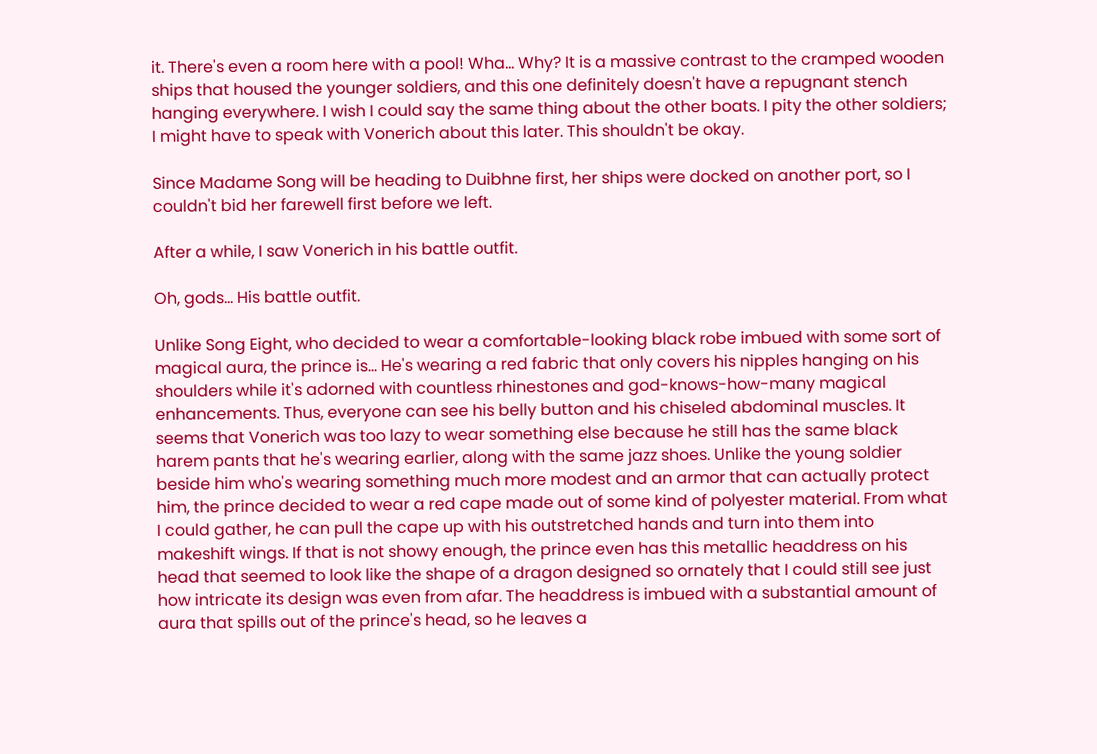it. There's even a room here with a pool! Wha... Why? It is a massive contrast to the cramped wooden ships that housed the younger soldiers, and this one definitely doesn't have a repugnant stench hanging everywhere. I wish I could say the same thing about the other boats. I pity the other soldiers; I might have to speak with Vonerich about this later. This shouldn't be okay.

Since Madame Song will be heading to Duibhne first, her ships were docked on another port, so I couldn't bid her farewell first before we left.

After a while, I saw Vonerich in his battle outfit.

Oh, gods... His battle outfit.

Unlike Song Eight, who decided to wear a comfortable-looking black robe imbued with some sort of magical aura, the prince is... He's wearing a red fabric that only covers his nipples hanging on his shoulders while it's adorned with countless rhinestones and god-knows-how-many magical enhancements. Thus, everyone can see his belly button and his chiseled abdominal muscles. It seems that Vonerich was too lazy to wear something else because he still has the same black harem pants that he's wearing earlier, along with the same jazz shoes. Unlike the young soldier beside him who's wearing something much more modest and an armor that can actually protect him, the prince decided to wear a red cape made out of some kind of polyester material. From what I could gather, he can pull the cape up with his outstretched hands and turn into them into makeshift wings. If that is not showy enough, the prince even has this metallic headdress on his head that seemed to look like the shape of a dragon designed so ornately that I could still see just how intricate its design was even from afar. The headdress is imbued with a substantial amount of aura that spills out of the prince's head, so he leaves a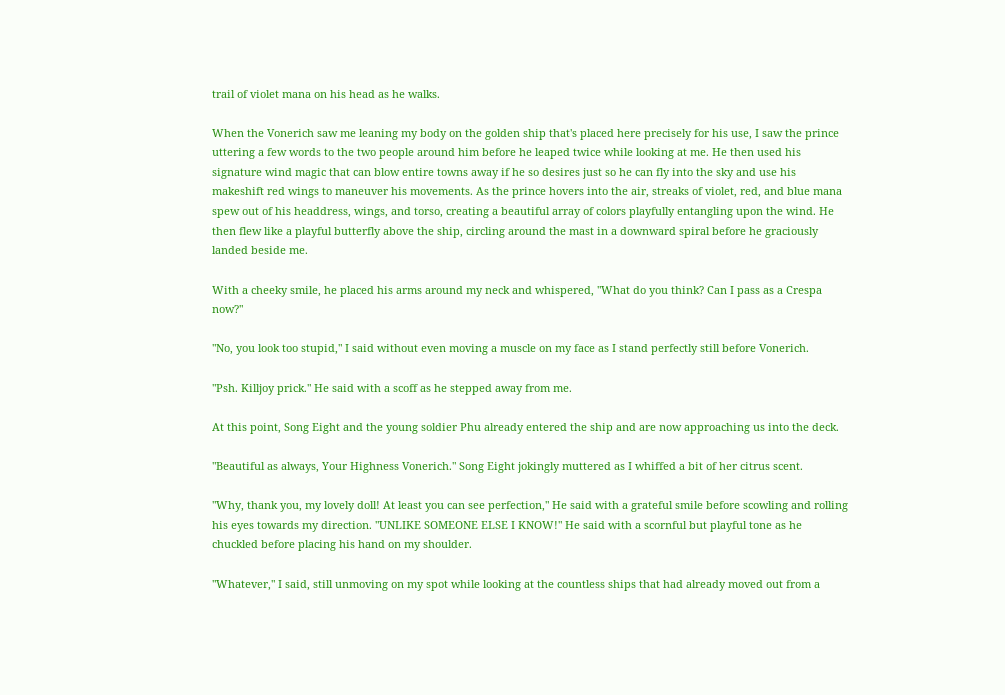trail of violet mana on his head as he walks.

When the Vonerich saw me leaning my body on the golden ship that's placed here precisely for his use, I saw the prince uttering a few words to the two people around him before he leaped twice while looking at me. He then used his signature wind magic that can blow entire towns away if he so desires just so he can fly into the sky and use his makeshift red wings to maneuver his movements. As the prince hovers into the air, streaks of violet, red, and blue mana spew out of his headdress, wings, and torso, creating a beautiful array of colors playfully entangling upon the wind. He then flew like a playful butterfly above the ship, circling around the mast in a downward spiral before he graciously landed beside me.

With a cheeky smile, he placed his arms around my neck and whispered, "What do you think? Can I pass as a Crespa now?"

"No, you look too stupid," I said without even moving a muscle on my face as I stand perfectly still before Vonerich.

"Psh. Killjoy prick." He said with a scoff as he stepped away from me.

At this point, Song Eight and the young soldier Phu already entered the ship and are now approaching us into the deck.

"Beautiful as always, Your Highness Vonerich." Song Eight jokingly muttered as I whiffed a bit of her citrus scent.

"Why, thank you, my lovely doll! At least you can see perfection," He said with a grateful smile before scowling and rolling his eyes towards my direction. "UNLIKE SOMEONE ELSE I KNOW!" He said with a scornful but playful tone as he chuckled before placing his hand on my shoulder.

"Whatever," I said, still unmoving on my spot while looking at the countless ships that had already moved out from a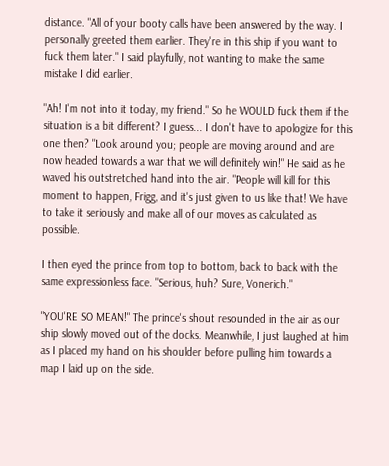distance. "All of your booty calls have been answered by the way. I personally greeted them earlier. They're in this ship if you want to fuck them later." I said playfully, not wanting to make the same mistake I did earlier.

"Ah! I'm not into it today, my friend." So he WOULD fuck them if the situation is a bit different? I guess... I don't have to apologize for this one then? "Look around you; people are moving around and are now headed towards a war that we will definitely win!" He said as he waved his outstretched hand into the air. "People will kill for this moment to happen, Frigg, and it's just given to us like that! We have to take it seriously and make all of our moves as calculated as possible.

I then eyed the prince from top to bottom, back to back with the same expressionless face. "Serious, huh? Sure, Vonerich."

"YOU'RE SO MEAN!" The prince's shout resounded in the air as our ship slowly moved out of the docks. Meanwhile, I just laughed at him as I placed my hand on his shoulder before pulling him towards a map I laid up on the side.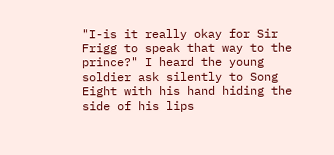"I-is it really okay for Sir Frigg to speak that way to the prince?" I heard the young soldier ask silently to Song Eight with his hand hiding the side of his lips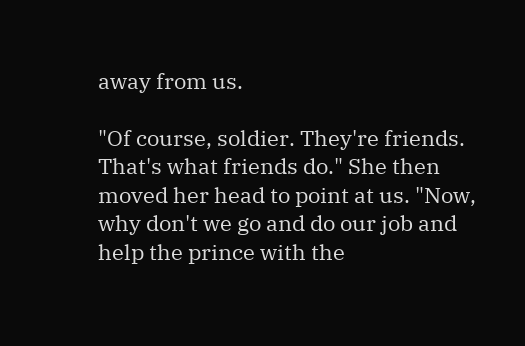away from us.

"Of course, soldier. They're friends. That's what friends do." She then moved her head to point at us. "Now, why don't we go and do our job and help the prince with the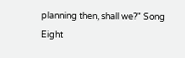planning then, shall we?" Song Eight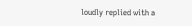loudly replied with a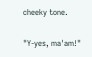cheeky tone.

"Y-yes, ma'am!"